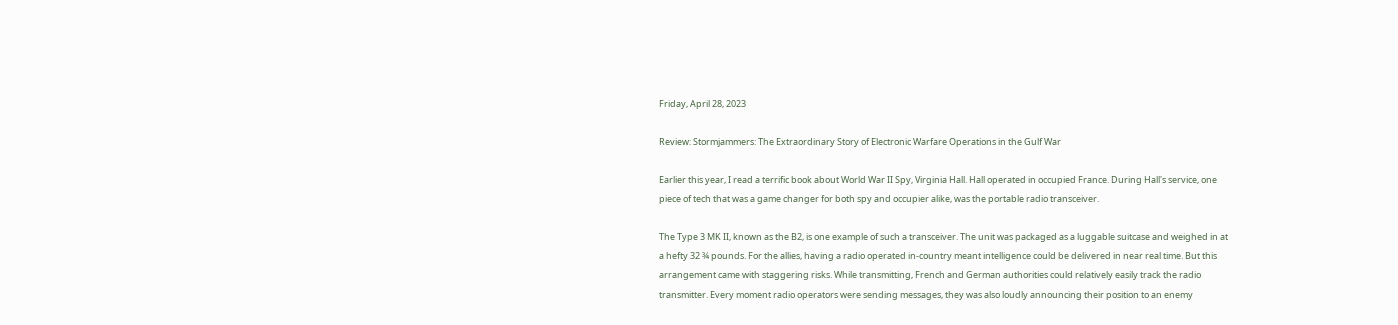Friday, April 28, 2023

Review: Stormjammers: The Extraordinary Story of Electronic Warfare Operations in the Gulf War

Earlier this year, I read a terrific book about World War II Spy, Virginia Hall. Hall operated in occupied France. During Hall's service, one piece of tech that was a game changer for both spy and occupier alike, was the portable radio transceiver.

The Type 3 MK II, known as the B2, is one example of such a transceiver. The unit was packaged as a luggable suitcase and weighed in at a hefty 32 ¾ pounds. For the allies, having a radio operated in-country meant intelligence could be delivered in near real time. But this arrangement came with staggering risks. While transmitting, French and German authorities could relatively easily track the radio transmitter. Every moment radio operators were sending messages, they was also loudly announcing their position to an enemy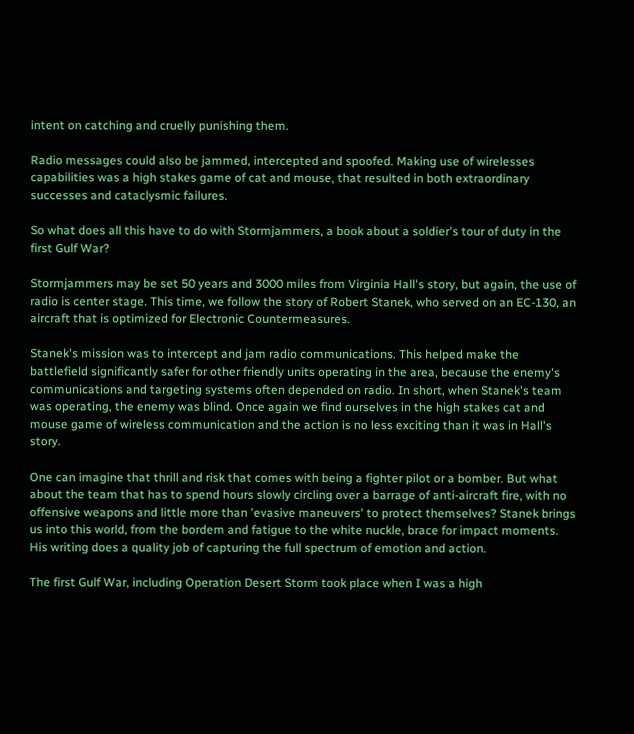intent on catching and cruelly punishing them.

Radio messages could also be jammed, intercepted and spoofed. Making use of wirelesses capabilities was a high stakes game of cat and mouse, that resulted in both extraordinary successes and cataclysmic failures.

So what does all this have to do with Stormjammers, a book about a soldier's tour of duty in the first Gulf War?

Stormjammers may be set 50 years and 3000 miles from Virginia Hall's story, but again, the use of radio is center stage. This time, we follow the story of Robert Stanek, who served on an EC-130, an aircraft that is optimized for Electronic Countermeasures.

Stanek's mission was to intercept and jam radio communications. This helped make the battlefield significantly safer for other friendly units operating in the area, because the enemy's communications and targeting systems often depended on radio. In short, when Stanek's team was operating, the enemy was blind. Once again we find ourselves in the high stakes cat and mouse game of wireless communication and the action is no less exciting than it was in Hall's story.

One can imagine that thrill and risk that comes with being a fighter pilot or a bomber. But what about the team that has to spend hours slowly circling over a barrage of anti-aircraft fire, with no offensive weapons and little more than 'evasive maneuvers' to protect themselves? Stanek brings us into this world, from the bordem and fatigue to the white nuckle, brace for impact moments. His writing does a quality job of capturing the full spectrum of emotion and action.

The first Gulf War, including Operation Desert Storm took place when I was a high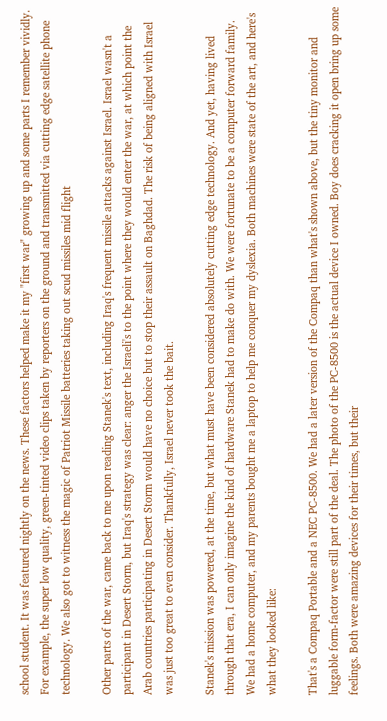school student. It was featured nightly on the news. These factors helped make it my "first war" growing up and some parts I remember vividly. For example, the super low quality, green-tinted video clips taken by reporters on the ground and transmitted via cutting edge satellite phone technology. We also got to witness the magic of Patriot Missile batteries taking out scud missiles mid flight

Other parts of the war, came back to me upon reading Stanek's text, including Iraq's frequent missile attacks against Israel. Israel wasn't a participant in Desert Storm, but Iraq's strategy was clear: anger the Israeli's to the point where they would enter the war, at which point the Arab countries participating in Desert Storm would have no choice but to stop their assault on Baghdad. The risk of being aligned with Israel was just too great to even consider. Thankfully, Israel never took the bait.

Stanek's mission was powered, at the time, but what must have been considered absolutely cutting edge technology. And yet, having lived through that era, I can only imagine the kind of hardware Stanek had to make do with. We were fortunate to be a computer forward family. We had a home computer, and my parents bought me a laptop to help me conquer my dyslexia. Both machines were state of the art, and here's what they looked like:

That's a Compaq Portable and a NEC PC-8500. We had a later version of the Compaq than what's shown above, but the tiny monitor and luggable form-factor were still part of the deal. The photo of the PC-8500 is the actual device I owned. Boy does cracking it open bring up some feelings. Both were amazing devices for their times, but their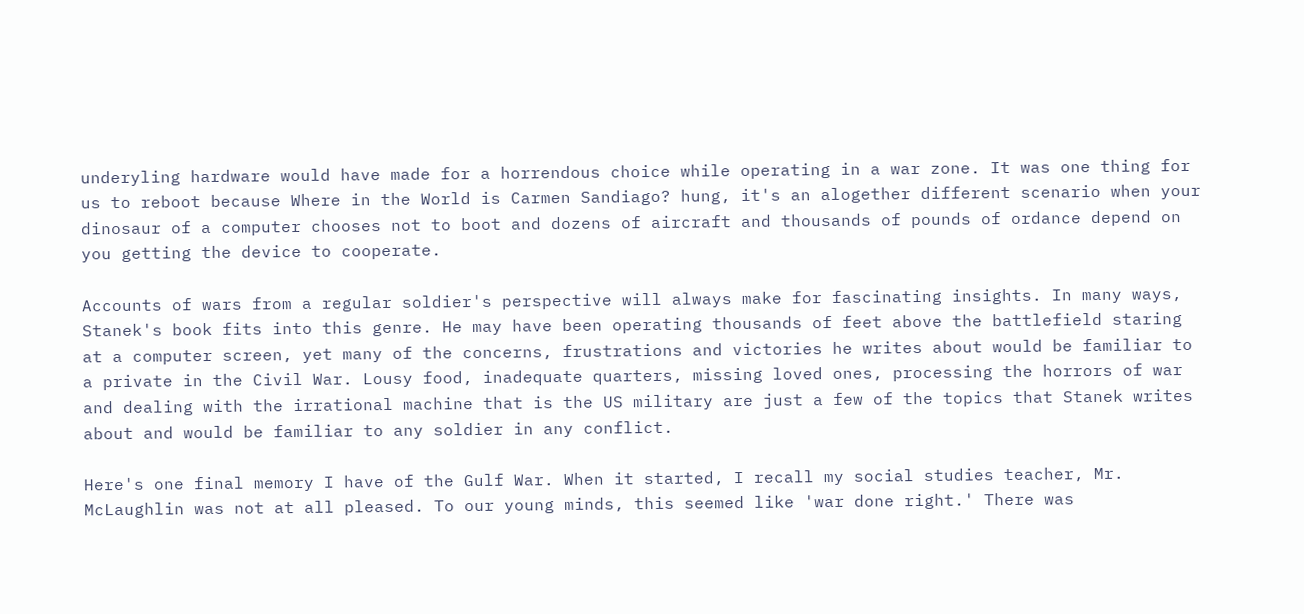underyling hardware would have made for a horrendous choice while operating in a war zone. It was one thing for us to reboot because Where in the World is Carmen Sandiago? hung, it's an alogether different scenario when your dinosaur of a computer chooses not to boot and dozens of aircraft and thousands of pounds of ordance depend on you getting the device to cooperate.

Accounts of wars from a regular soldier's perspective will always make for fascinating insights. In many ways, Stanek's book fits into this genre. He may have been operating thousands of feet above the battlefield staring at a computer screen, yet many of the concerns, frustrations and victories he writes about would be familiar to a private in the Civil War. Lousy food, inadequate quarters, missing loved ones, processing the horrors of war and dealing with the irrational machine that is the US military are just a few of the topics that Stanek writes about and would be familiar to any soldier in any conflict.

Here's one final memory I have of the Gulf War. When it started, I recall my social studies teacher, Mr. McLaughlin was not at all pleased. To our young minds, this seemed like 'war done right.' There was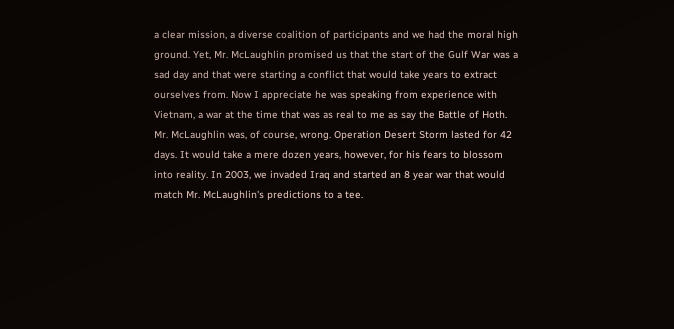a clear mission, a diverse coalition of participants and we had the moral high ground. Yet, Mr. McLaughlin promised us that the start of the Gulf War was a sad day and that were starting a conflict that would take years to extract ourselves from. Now I appreciate he was speaking from experience with Vietnam, a war at the time that was as real to me as say the Battle of Hoth. Mr. McLaughlin was, of course, wrong. Operation Desert Storm lasted for 42 days. It would take a mere dozen years, however, for his fears to blossom into reality. In 2003, we invaded Iraq and started an 8 year war that would match Mr. McLaughlin's predictions to a tee.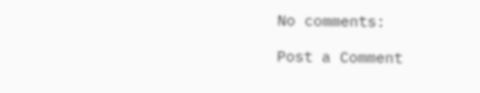No comments:

Post a Comment